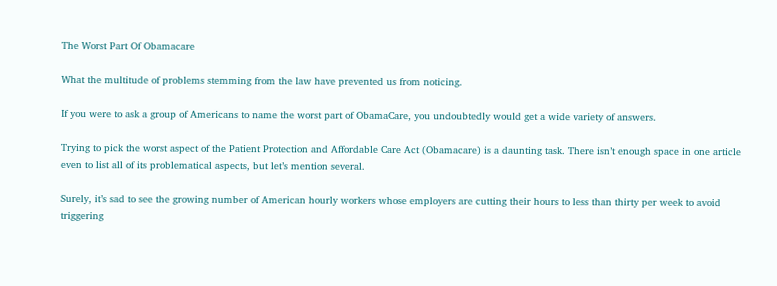The Worst Part Of Obamacare

What the multitude of problems stemming from the law have prevented us from noticing.

If you were to ask a group of Americans to name the worst part of ObamaCare, you undoubtedly would get a wide variety of answers.

Trying to pick the worst aspect of the Patient Protection and Affordable Care Act (Obamacare) is a daunting task. There isn’t enough space in one article even to list all of its problematical aspects, but let’s mention several.

Surely, it’s sad to see the growing number of American hourly workers whose employers are cutting their hours to less than thirty per week to avoid triggering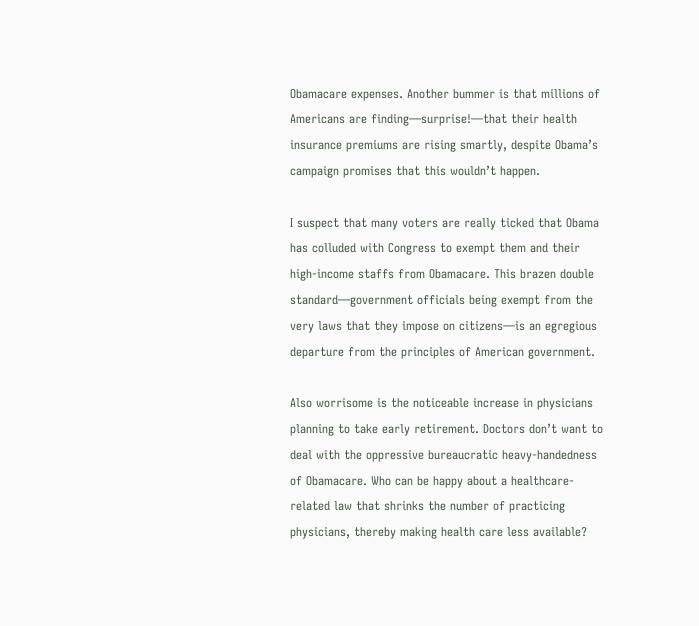Obamacare expenses. Another bummer is that millions of Americans are finding—surprise!—that their health insurance premiums are rising smartly, despite Obama’s campaign promises that this wouldn’t happen.

I suspect that many voters are really ticked that Obama has colluded with Congress to exempt them and their high-income staffs from Obamacare. This brazen double standard—government officials being exempt from the very laws that they impose on citizens—is an egregious departure from the principles of American government.

Also worrisome is the noticeable increase in physicians planning to take early retirement. Doctors don’t want to deal with the oppressive bureaucratic heavy-handedness of Obamacare. Who can be happy about a healthcare-related law that shrinks the number of practicing physicians, thereby making health care less available?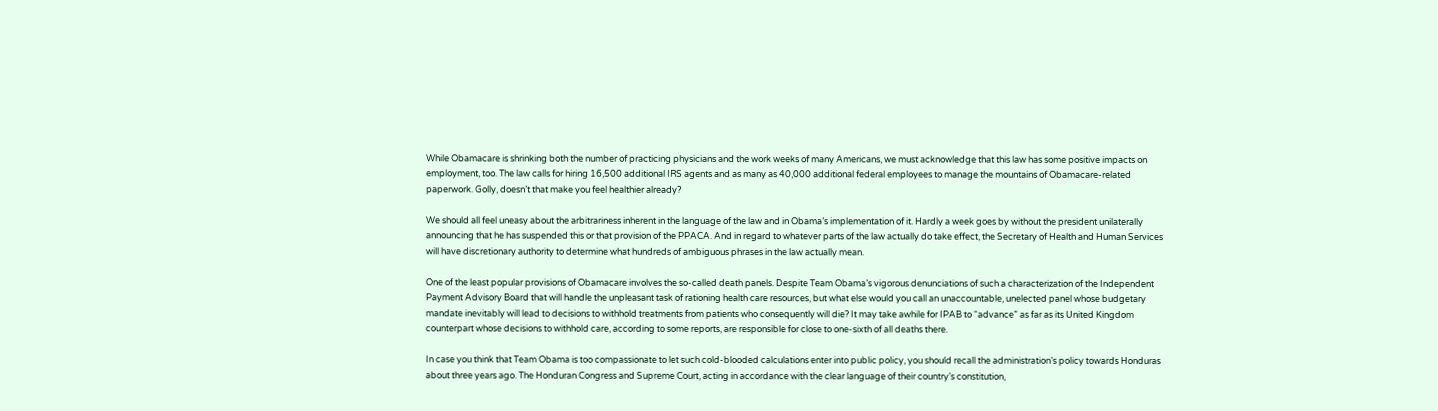While Obamacare is shrinking both the number of practicing physicians and the work weeks of many Americans, we must acknowledge that this law has some positive impacts on employment, too. The law calls for hiring 16,500 additional IRS agents and as many as 40,000 additional federal employees to manage the mountains of Obamacare-related paperwork. Golly, doesn’t that make you feel healthier already?

We should all feel uneasy about the arbitrariness inherent in the language of the law and in Obama’s implementation of it. Hardly a week goes by without the president unilaterally announcing that he has suspended this or that provision of the PPACA. And in regard to whatever parts of the law actually do take effect, the Secretary of Health and Human Services will have discretionary authority to determine what hundreds of ambiguous phrases in the law actually mean.

One of the least popular provisions of Obamacare involves the so-called death panels. Despite Team Obama’s vigorous denunciations of such a characterization of the Independent Payment Advisory Board that will handle the unpleasant task of rationing health care resources, but what else would you call an unaccountable, unelected panel whose budgetary mandate inevitably will lead to decisions to withhold treatments from patients who consequently will die? It may take awhile for IPAB to “advance” as far as its United Kingdom counterpart whose decisions to withhold care, according to some reports, are responsible for close to one-sixth of all deaths there.

In case you think that Team Obama is too compassionate to let such cold-blooded calculations enter into public policy, you should recall the administration’s policy towards Honduras about three years ago. The Honduran Congress and Supreme Court, acting in accordance with the clear language of their country’s constitution,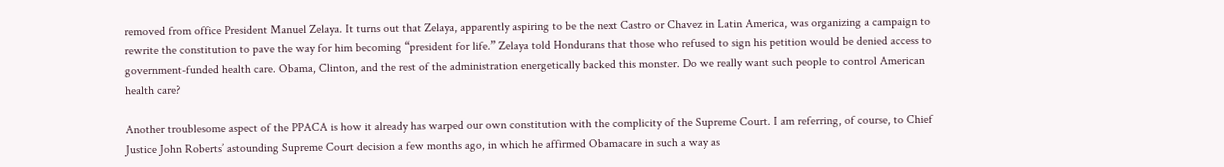removed from office President Manuel Zelaya. It turns out that Zelaya, apparently aspiring to be the next Castro or Chavez in Latin America, was organizing a campaign to rewrite the constitution to pave the way for him becoming “president for life.” Zelaya told Hondurans that those who refused to sign his petition would be denied access to government-funded health care. Obama, Clinton, and the rest of the administration energetically backed this monster. Do we really want such people to control American health care?

Another troublesome aspect of the PPACA is how it already has warped our own constitution with the complicity of the Supreme Court. I am referring, of course, to Chief Justice John Roberts’ astounding Supreme Court decision a few months ago, in which he affirmed Obamacare in such a way as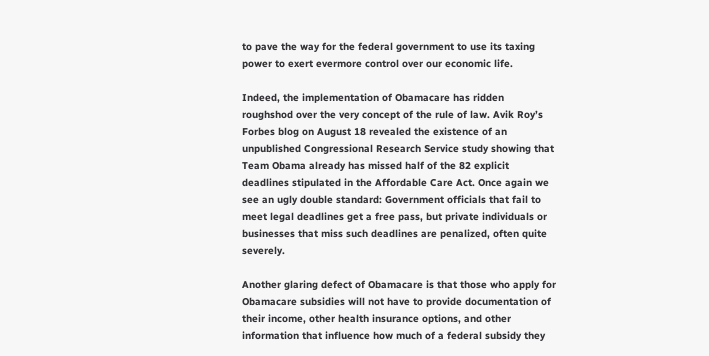to pave the way for the federal government to use its taxing power to exert evermore control over our economic life.

Indeed, the implementation of Obamacare has ridden roughshod over the very concept of the rule of law. Avik Roy’s Forbes blog on August 18 revealed the existence of an unpublished Congressional Research Service study showing that Team Obama already has missed half of the 82 explicit deadlines stipulated in the Affordable Care Act. Once again we see an ugly double standard: Government officials that fail to meet legal deadlines get a free pass, but private individuals or businesses that miss such deadlines are penalized, often quite severely.

Another glaring defect of Obamacare is that those who apply for Obamacare subsidies will not have to provide documentation of their income, other health insurance options, and other information that influence how much of a federal subsidy they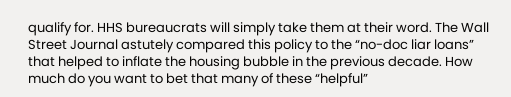qualify for. HHS bureaucrats will simply take them at their word. The Wall Street Journal astutely compared this policy to the “no-doc liar loans” that helped to inflate the housing bubble in the previous decade. How much do you want to bet that many of these “helpful”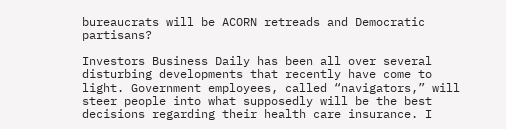bureaucrats will be ACORN retreads and Democratic partisans?

Investors Business Daily has been all over several disturbing developments that recently have come to light. Government employees, called “navigators,” will steer people into what supposedly will be the best decisions regarding their health care insurance. I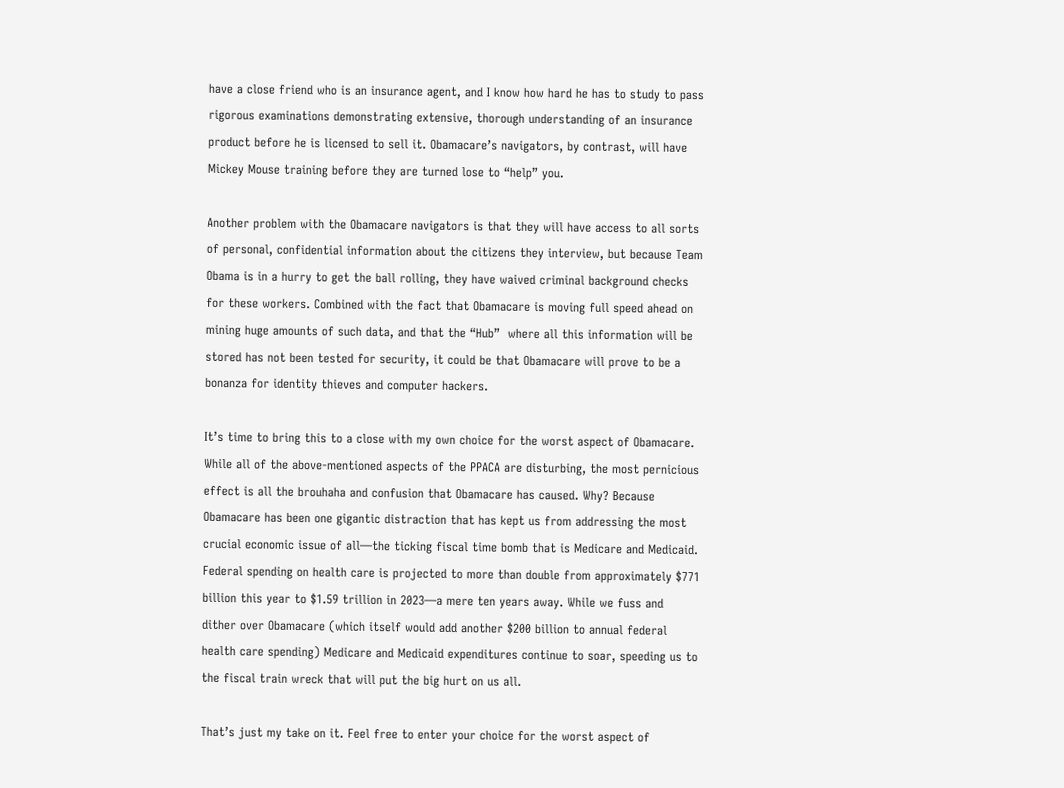have a close friend who is an insurance agent, and I know how hard he has to study to pass rigorous examinations demonstrating extensive, thorough understanding of an insurance product before he is licensed to sell it. Obamacare’s navigators, by contrast, will have Mickey Mouse training before they are turned lose to “help” you.

Another problem with the Obamacare navigators is that they will have access to all sorts of personal, confidential information about the citizens they interview, but because Team Obama is in a hurry to get the ball rolling, they have waived criminal background checks for these workers. Combined with the fact that Obamacare is moving full speed ahead on mining huge amounts of such data, and that the “Hub”  where all this information will be stored has not been tested for security, it could be that Obamacare will prove to be a bonanza for identity thieves and computer hackers.

It’s time to bring this to a close with my own choice for the worst aspect of Obamacare. While all of the above-mentioned aspects of the PPACA are disturbing, the most pernicious effect is all the brouhaha and confusion that Obamacare has caused. Why? Because Obamacare has been one gigantic distraction that has kept us from addressing the most crucial economic issue of all—the ticking fiscal time bomb that is Medicare and Medicaid. Federal spending on health care is projected to more than double from approximately $771 billion this year to $1.59 trillion in 2023—a mere ten years away. While we fuss and dither over Obamacare (which itself would add another $200 billion to annual federal health care spending) Medicare and Medicaid expenditures continue to soar, speeding us to the fiscal train wreck that will put the big hurt on us all.

That’s just my take on it. Feel free to enter your choice for the worst aspect of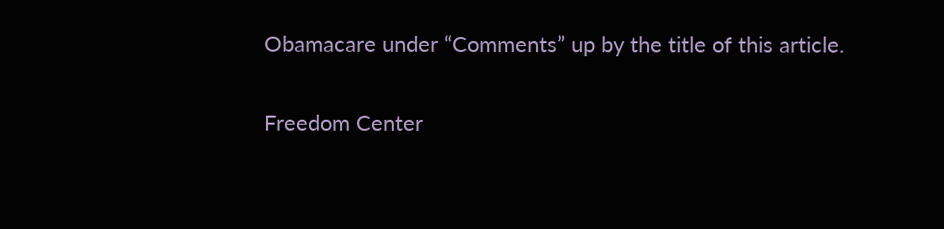Obamacare under “Comments” up by the title of this article.

Freedom Center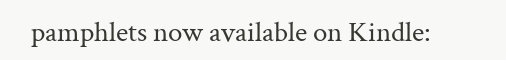pamphlets now available on Kindle: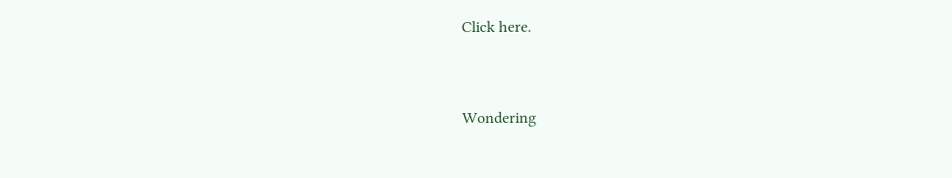Click here.


Wondering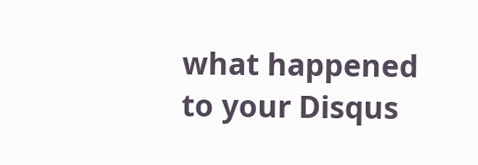what happened to your Disqus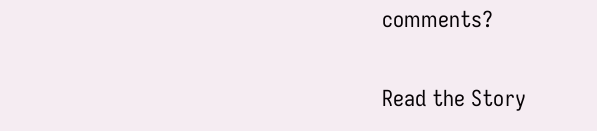comments?

Read the Story